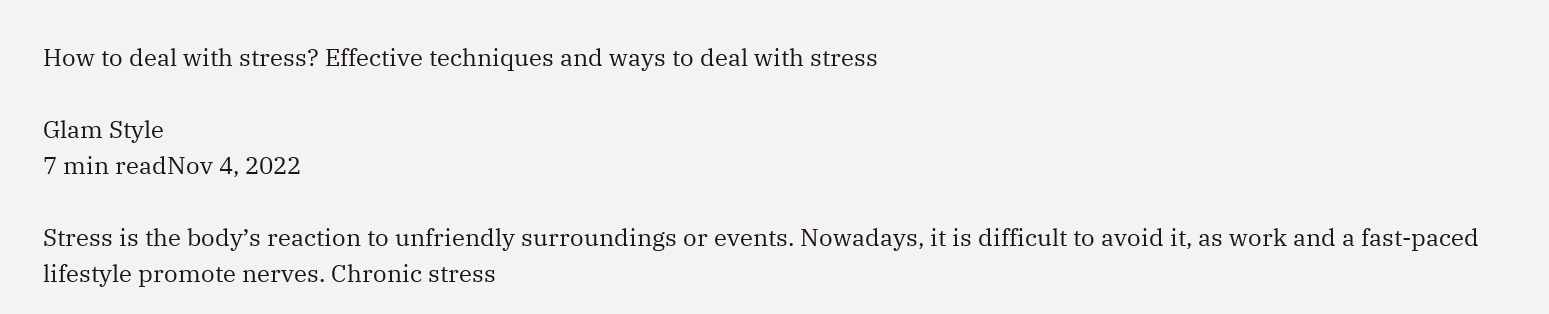How to deal with stress? Effective techniques and ways to deal with stress

Glam Style
7 min readNov 4, 2022

Stress is the body’s reaction to unfriendly surroundings or events. Nowadays, it is difficult to avoid it, as work and a fast-paced lifestyle promote nerves. Chronic stress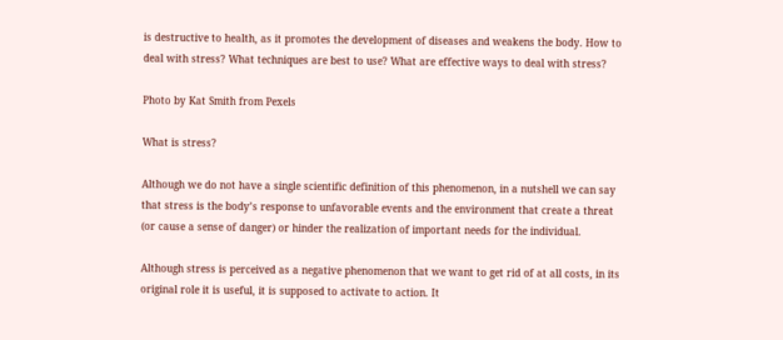is destructive to health, as it promotes the development of diseases and weakens the body. How to deal with stress? What techniques are best to use? What are effective ways to deal with stress?

Photo by Kat Smith from Pexels

What is stress?

Although we do not have a single scientific definition of this phenomenon, in a nutshell we can say that stress is the body’s response to unfavorable events and the environment that create a threat (or cause a sense of danger) or hinder the realization of important needs for the individual.

Although stress is perceived as a negative phenomenon that we want to get rid of at all costs, in its original role it is useful, it is supposed to activate to action. It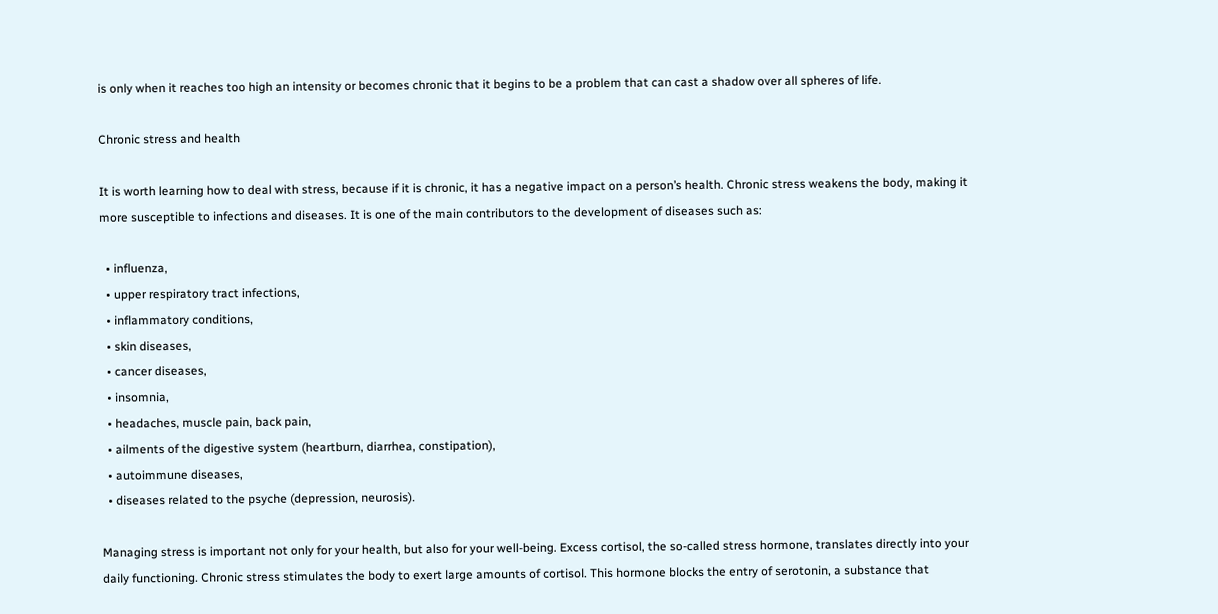is only when it reaches too high an intensity or becomes chronic that it begins to be a problem that can cast a shadow over all spheres of life.

Chronic stress and health

It is worth learning how to deal with stress, because if it is chronic, it has a negative impact on a person’s health. Chronic stress weakens the body, making it more susceptible to infections and diseases. It is one of the main contributors to the development of diseases such as:

  • influenza,
  • upper respiratory tract infections,
  • inflammatory conditions,
  • skin diseases,
  • cancer diseases,
  • insomnia,
  • headaches, muscle pain, back pain,
  • ailments of the digestive system (heartburn, diarrhea, constipation),
  • autoimmune diseases,
  • diseases related to the psyche (depression, neurosis).

Managing stress is important not only for your health, but also for your well-being. Excess cortisol, the so-called stress hormone, translates directly into your daily functioning. Chronic stress stimulates the body to exert large amounts of cortisol. This hormone blocks the entry of serotonin, a substance that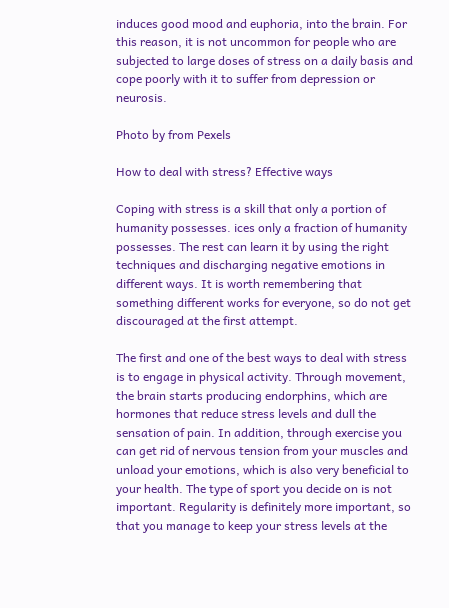induces good mood and euphoria, into the brain. For this reason, it is not uncommon for people who are subjected to large doses of stress on a daily basis and cope poorly with it to suffer from depression or neurosis.

Photo by from Pexels

How to deal with stress? Effective ways

Coping with stress is a skill that only a portion of humanity possesses. ices only a fraction of humanity possesses. The rest can learn it by using the right techniques and discharging negative emotions in different ways. It is worth remembering that something different works for everyone, so do not get discouraged at the first attempt.

The first and one of the best ways to deal with stress is to engage in physical activity. Through movement, the brain starts producing endorphins, which are hormones that reduce stress levels and dull the sensation of pain. In addition, through exercise you can get rid of nervous tension from your muscles and unload your emotions, which is also very beneficial to your health. The type of sport you decide on is not important. Regularity is definitely more important, so that you manage to keep your stress levels at the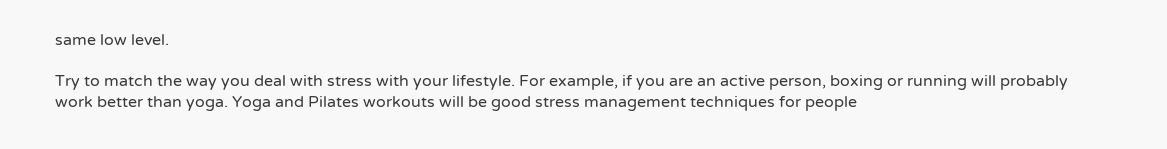same low level.

Try to match the way you deal with stress with your lifestyle. For example, if you are an active person, boxing or running will probably work better than yoga. Yoga and Pilates workouts will be good stress management techniques for people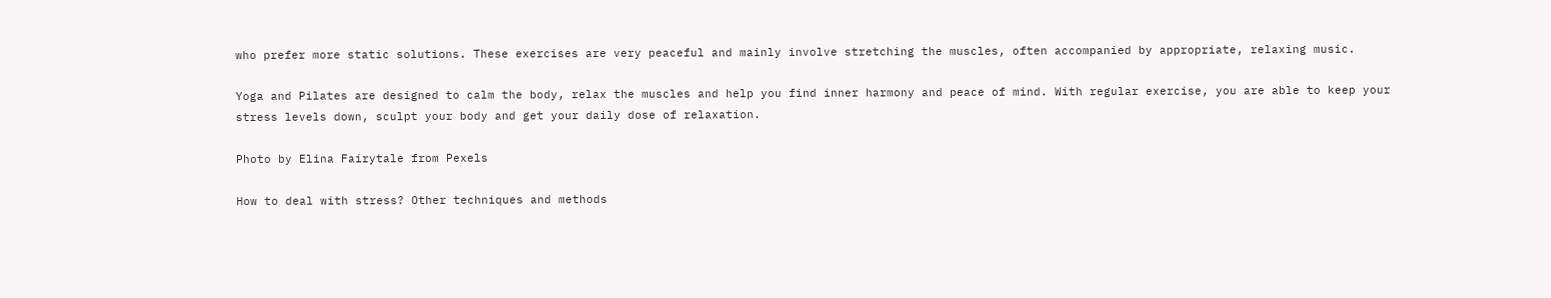who prefer more static solutions. These exercises are very peaceful and mainly involve stretching the muscles, often accompanied by appropriate, relaxing music.

Yoga and Pilates are designed to calm the body, relax the muscles and help you find inner harmony and peace of mind. With regular exercise, you are able to keep your stress levels down, sculpt your body and get your daily dose of relaxation.

Photo by Elina Fairytale from Pexels

How to deal with stress? Other techniques and methods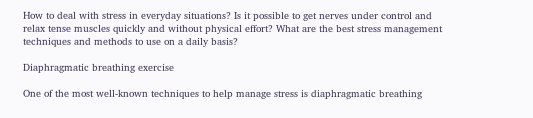How to deal with stress in everyday situations? Is it possible to get nerves under control and relax tense muscles quickly and without physical effort? What are the best stress management techniques and methods to use on a daily basis?

Diaphragmatic breathing exercise

One of the most well-known techniques to help manage stress is diaphragmatic breathing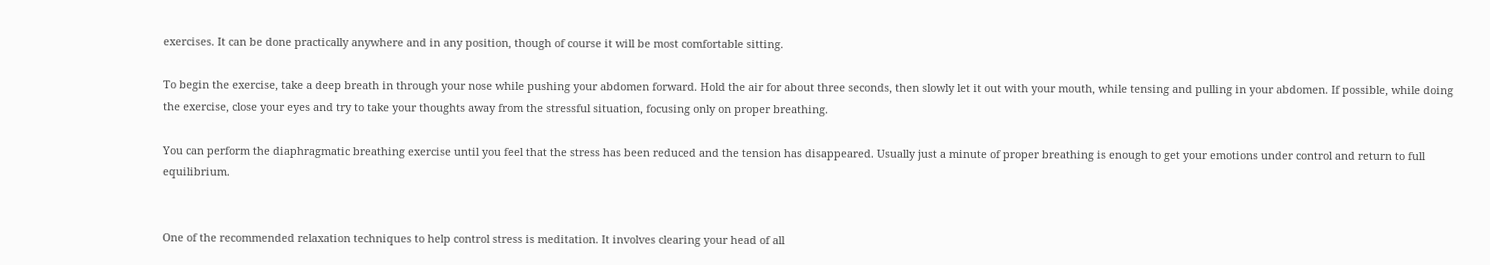exercises. It can be done practically anywhere and in any position, though of course it will be most comfortable sitting.

To begin the exercise, take a deep breath in through your nose while pushing your abdomen forward. Hold the air for about three seconds, then slowly let it out with your mouth, while tensing and pulling in your abdomen. If possible, while doing the exercise, close your eyes and try to take your thoughts away from the stressful situation, focusing only on proper breathing.

You can perform the diaphragmatic breathing exercise until you feel that the stress has been reduced and the tension has disappeared. Usually just a minute of proper breathing is enough to get your emotions under control and return to full equilibrium.


One of the recommended relaxation techniques to help control stress is meditation. It involves clearing your head of all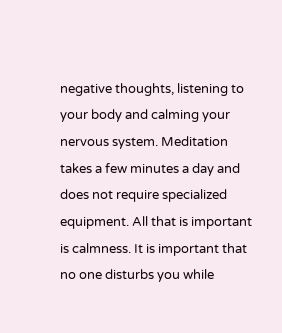negative thoughts, listening to your body and calming your nervous system. Meditation takes a few minutes a day and does not require specialized equipment. All that is important is calmness. It is important that no one disturbs you while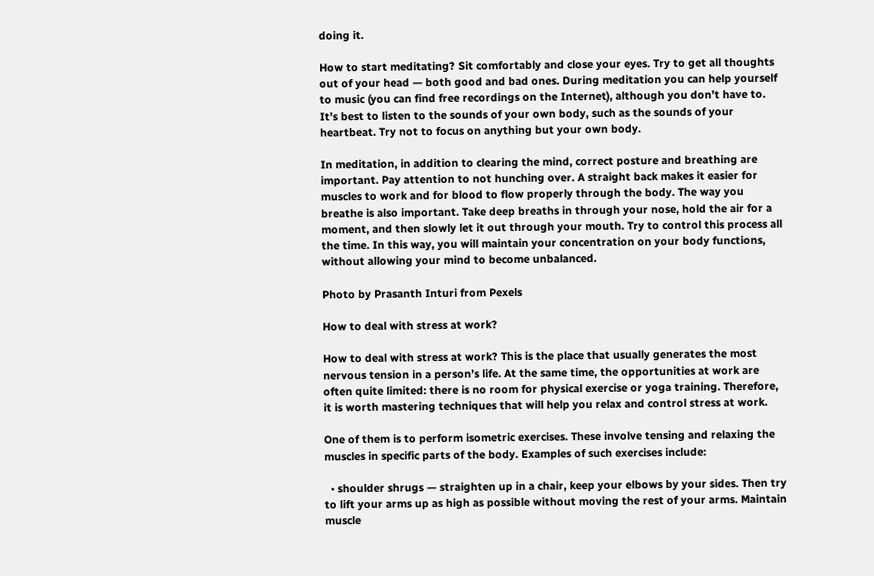doing it.

How to start meditating? Sit comfortably and close your eyes. Try to get all thoughts out of your head — both good and bad ones. During meditation you can help yourself to music (you can find free recordings on the Internet), although you don’t have to. It’s best to listen to the sounds of your own body, such as the sounds of your heartbeat. Try not to focus on anything but your own body.

In meditation, in addition to clearing the mind, correct posture and breathing are important. Pay attention to not hunching over. A straight back makes it easier for muscles to work and for blood to flow properly through the body. The way you breathe is also important. Take deep breaths in through your nose, hold the air for a moment, and then slowly let it out through your mouth. Try to control this process all the time. In this way, you will maintain your concentration on your body functions, without allowing your mind to become unbalanced.

Photo by Prasanth Inturi from Pexels

How to deal with stress at work?

How to deal with stress at work? This is the place that usually generates the most nervous tension in a person’s life. At the same time, the opportunities at work are often quite limited: there is no room for physical exercise or yoga training. Therefore, it is worth mastering techniques that will help you relax and control stress at work.

One of them is to perform isometric exercises. These involve tensing and relaxing the muscles in specific parts of the body. Examples of such exercises include:

  • shoulder shrugs — straighten up in a chair, keep your elbows by your sides. Then try to lift your arms up as high as possible without moving the rest of your arms. Maintain muscle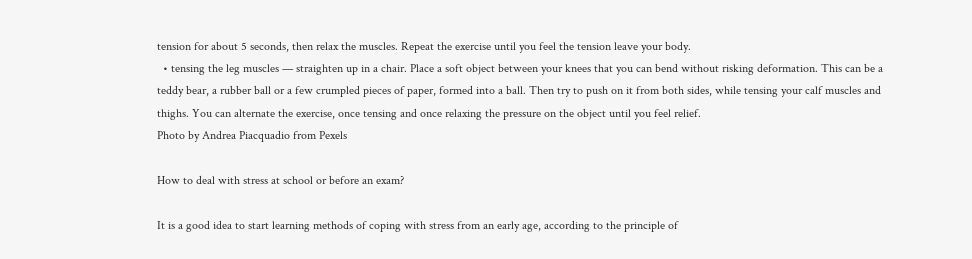tension for about 5 seconds, then relax the muscles. Repeat the exercise until you feel the tension leave your body.
  • tensing the leg muscles — straighten up in a chair. Place a soft object between your knees that you can bend without risking deformation. This can be a teddy bear, a rubber ball or a few crumpled pieces of paper, formed into a ball. Then try to push on it from both sides, while tensing your calf muscles and thighs. You can alternate the exercise, once tensing and once relaxing the pressure on the object until you feel relief.
Photo by Andrea Piacquadio from Pexels

How to deal with stress at school or before an exam?

It is a good idea to start learning methods of coping with stress from an early age, according to the principle of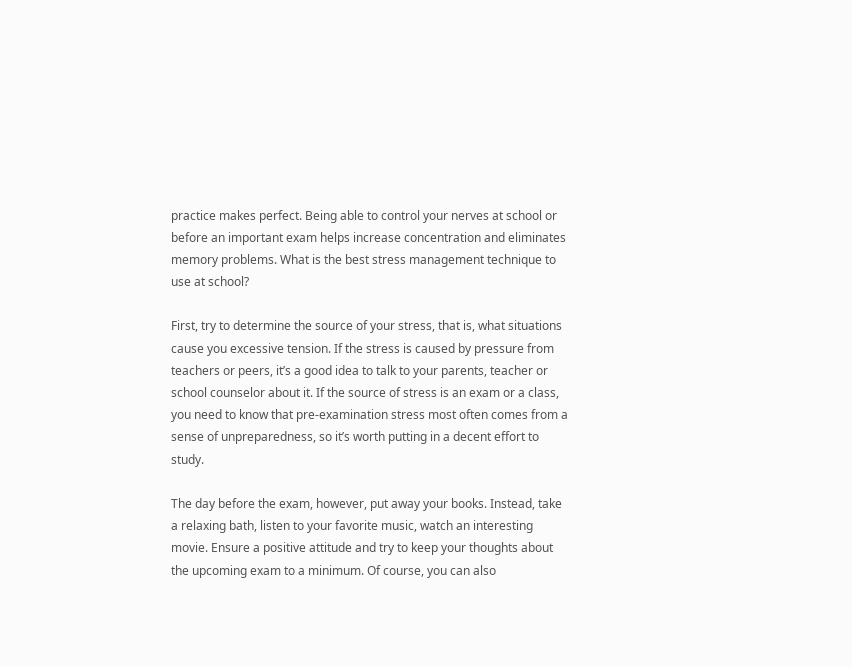practice makes perfect. Being able to control your nerves at school or before an important exam helps increase concentration and eliminates memory problems. What is the best stress management technique to use at school?

First, try to determine the source of your stress, that is, what situations cause you excessive tension. If the stress is caused by pressure from teachers or peers, it’s a good idea to talk to your parents, teacher or school counselor about it. If the source of stress is an exam or a class, you need to know that pre-examination stress most often comes from a sense of unpreparedness, so it’s worth putting in a decent effort to study.

The day before the exam, however, put away your books. Instead, take a relaxing bath, listen to your favorite music, watch an interesting movie. Ensure a positive attitude and try to keep your thoughts about the upcoming exam to a minimum. Of course, you can also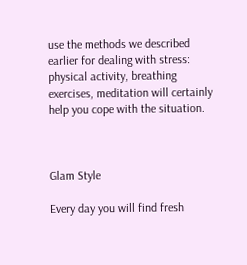use the methods we described earlier for dealing with stress: physical activity, breathing exercises, meditation will certainly help you cope with the situation.



Glam Style

Every day you will find fresh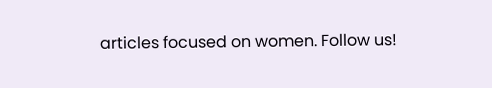articles focused on women. Follow us!